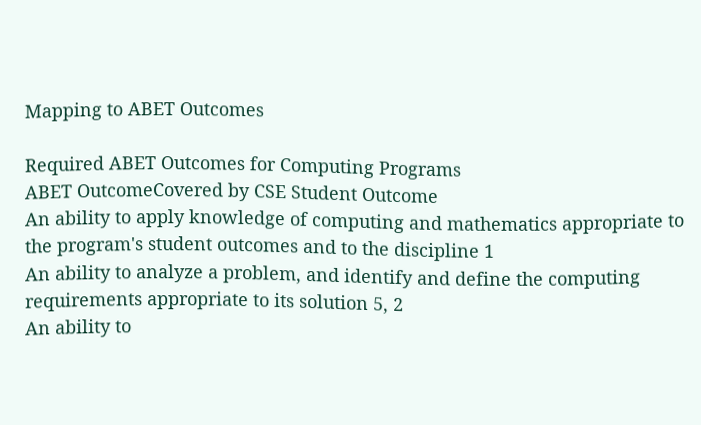Mapping to ABET Outcomes

Required ABET Outcomes for Computing Programs
ABET OutcomeCovered by CSE Student Outcome
An ability to apply knowledge of computing and mathematics appropriate to the program's student outcomes and to the discipline 1
An ability to analyze a problem, and identify and define the computing requirements appropriate to its solution 5, 2
An ability to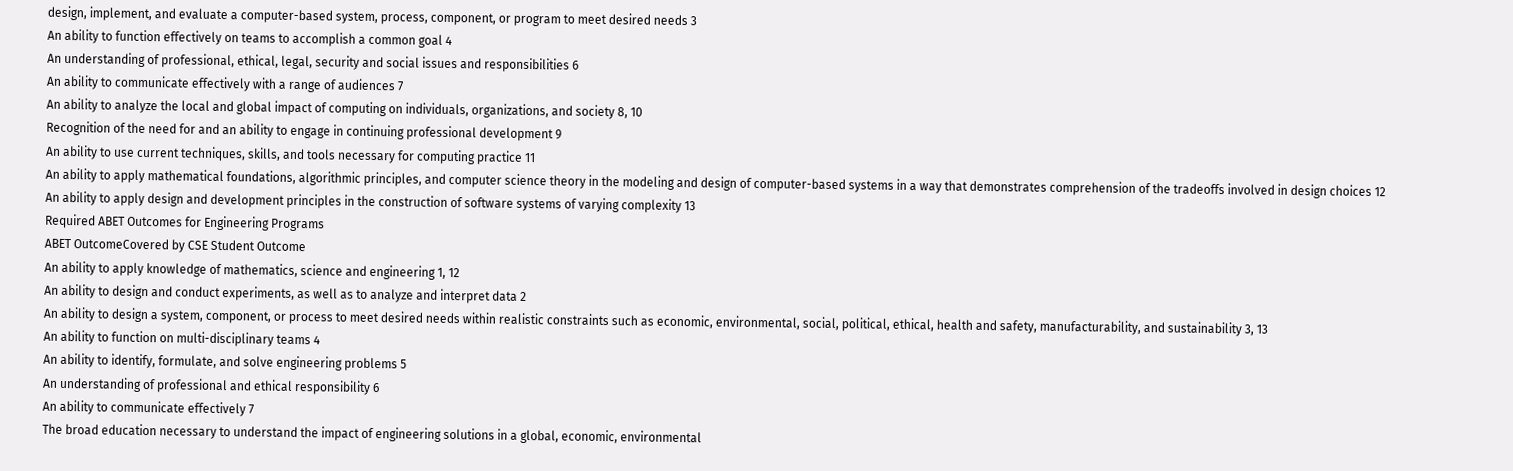design, implement, and evaluate a computer-based system, process, component, or program to meet desired needs 3
An ability to function effectively on teams to accomplish a common goal 4
An understanding of professional, ethical, legal, security and social issues and responsibilities 6
An ability to communicate effectively with a range of audiences 7
An ability to analyze the local and global impact of computing on individuals, organizations, and society 8, 10
Recognition of the need for and an ability to engage in continuing professional development 9
An ability to use current techniques, skills, and tools necessary for computing practice 11
An ability to apply mathematical foundations, algorithmic principles, and computer science theory in the modeling and design of computer-based systems in a way that demonstrates comprehension of the tradeoffs involved in design choices 12
An ability to apply design and development principles in the construction of software systems of varying complexity 13
Required ABET Outcomes for Engineering Programs
ABET OutcomeCovered by CSE Student Outcome
An ability to apply knowledge of mathematics, science and engineering 1, 12
An ability to design and conduct experiments, as well as to analyze and interpret data 2
An ability to design a system, component, or process to meet desired needs within realistic constraints such as economic, environmental, social, political, ethical, health and safety, manufacturability, and sustainability 3, 13
An ability to function on multi-disciplinary teams 4
An ability to identify, formulate, and solve engineering problems 5
An understanding of professional and ethical responsibility 6
An ability to communicate effectively 7
The broad education necessary to understand the impact of engineering solutions in a global, economic, environmental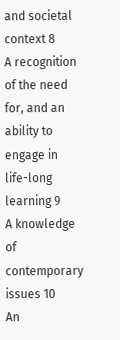and societal context 8
A recognition of the need for, and an ability to engage in life-long learning 9
A knowledge of contemporary issues 10
An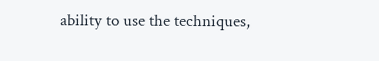ability to use the techniques,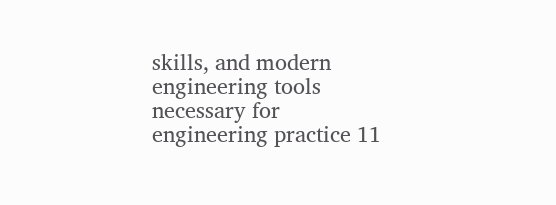skills, and modern engineering tools necessary for engineering practice 11